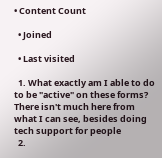• Content Count

  • Joined

  • Last visited

  1. What exactly am I able to do to be "active" on these forms? There isn't much here from what I can see, besides doing tech support for people
  2.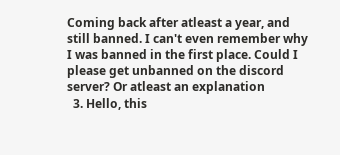Coming back after atleast a year, and still banned. I can't even remember why I was banned in the first place. Could I please get unbanned on the discord server? Or atleast an explanation
  3. Hello, this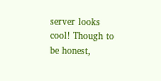server looks cool! Though to be honest,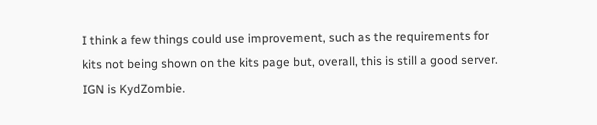I think a few things could use improvement, such as the requirements for kits not being shown on the kits page but, overall, this is still a good server. IGN is KydZombie.